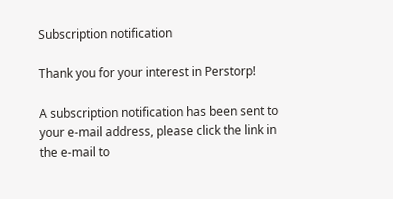Subscription notification

Thank you for your interest in Perstorp!

A subscription notification has been sent to your e-mail address, please click the link in the e-mail to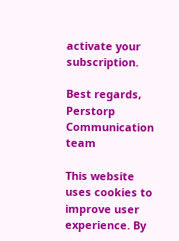activate your subscription.

Best regards,
Perstorp Communication team

This website uses cookies to improve user experience. By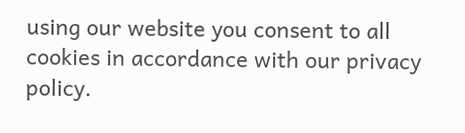using our website you consent to all cookies in accordance with our privacy policy.